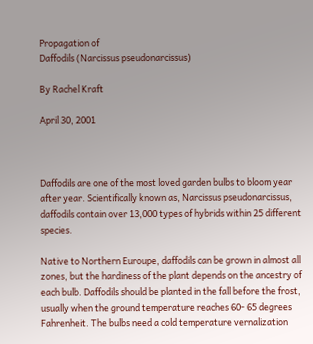Propagation of
Daffodils (Narcissus pseudonarcissus)

By Rachel Kraft

April 30, 2001



Daffodils are one of the most loved garden bulbs to bloom year after year. Scientifically known as, Narcissus pseudonarcissus, daffodils contain over 13,000 types of hybrids within 25 different species.

Native to Northern Euroupe, daffodils can be grown in almost all zones, but the hardiness of the plant depends on the ancestry of each bulb. Daffodils should be planted in the fall before the frost, usually when the ground temperature reaches 60- 65 degrees Fahrenheit. The bulbs need a cold temperature vernalization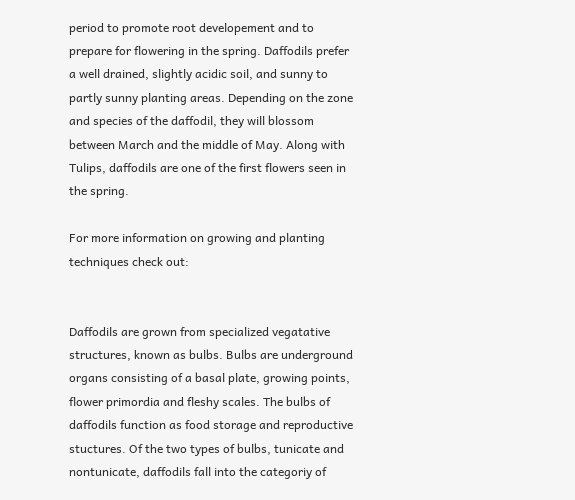period to promote root developement and to prepare for flowering in the spring. Daffodils prefer a well drained, slightly acidic soil, and sunny to partly sunny planting areas. Depending on the zone and species of the daffodil, they will blossom between March and the middle of May. Along with Tulips, daffodils are one of the first flowers seen in the spring.

For more information on growing and planting techniques check out:


Daffodils are grown from specialized vegatative structures, known as bulbs. Bulbs are underground organs consisting of a basal plate, growing points, flower primordia and fleshy scales. The bulbs of daffodils function as food storage and reproductive stuctures. Of the two types of bulbs, tunicate and nontunicate, daffodils fall into the categoriy of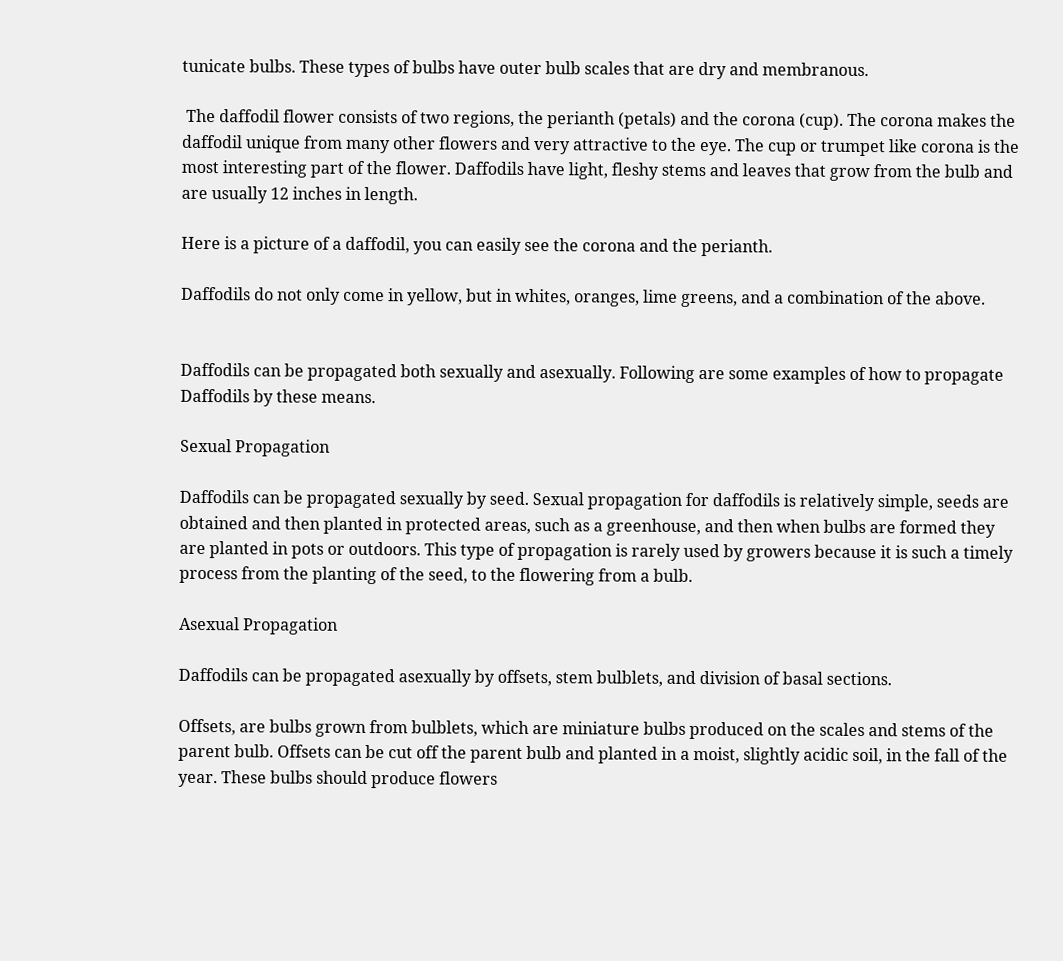tunicate bulbs. These types of bulbs have outer bulb scales that are dry and membranous.

 The daffodil flower consists of two regions, the perianth (petals) and the corona (cup). The corona makes the daffodil unique from many other flowers and very attractive to the eye. The cup or trumpet like corona is the most interesting part of the flower. Daffodils have light, fleshy stems and leaves that grow from the bulb and are usually 12 inches in length.

Here is a picture of a daffodil, you can easily see the corona and the perianth.

Daffodils do not only come in yellow, but in whites, oranges, lime greens, and a combination of the above.


Daffodils can be propagated both sexually and asexually. Following are some examples of how to propagate Daffodils by these means.

Sexual Propagation

Daffodils can be propagated sexually by seed. Sexual propagation for daffodils is relatively simple, seeds are obtained and then planted in protected areas, such as a greenhouse, and then when bulbs are formed they are planted in pots or outdoors. This type of propagation is rarely used by growers because it is such a timely process from the planting of the seed, to the flowering from a bulb.

Asexual Propagation

Daffodils can be propagated asexually by offsets, stem bulblets, and division of basal sections.

Offsets, are bulbs grown from bulblets, which are miniature bulbs produced on the scales and stems of the parent bulb. Offsets can be cut off the parent bulb and planted in a moist, slightly acidic soil, in the fall of the year. These bulbs should produce flowers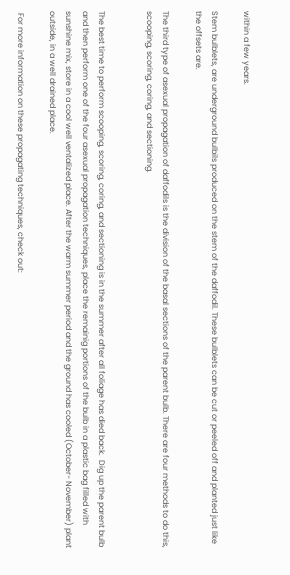within a few years.

Stem bulblets, are underground bulbils produced on the stem of the daffodil. These bulblets can be cut or peeled off and planted just like the offsets are.

The third type of asexual propagation of daffodils is the division of the basal sections of the parent bulb. There are four methods to do this, scooping, scoring, coring, and sectioning.


The best time to perform scooping, scoring, coring, and sectioning is in the summer after all foliage has died back.  Dig up the parent bulb and then perform one of the four asexual propagation techniques, place the remainig portions of the bulb in a plastic bag filled with sunshine mix, store in a cool well ventalized place. After the warm summer period and the ground has cooled (October- November) plant outside, in a well drained place.

 For more information on these propagating techniques, check out: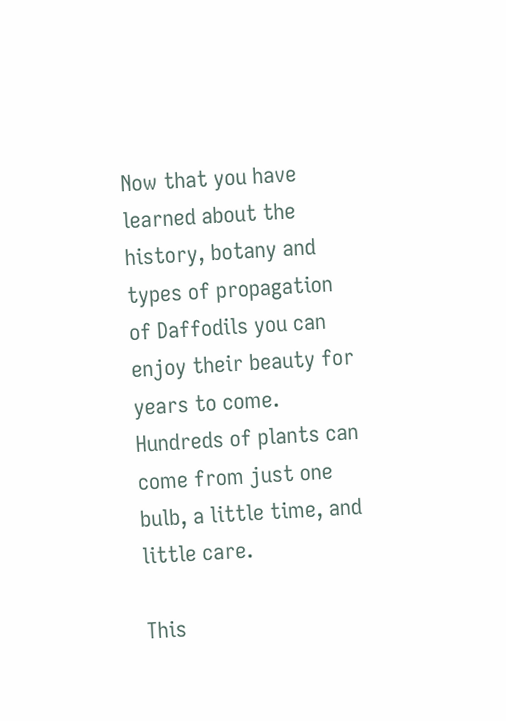Now that you have learned about the history, botany and types of propagation of Daffodils you can enjoy their beauty for years to come. Hundreds of plants can come from just one bulb, a little time, and little care.

This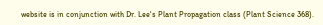website is in conjunction with Dr. Lee's Plant Propagation class (Plant Science 368).